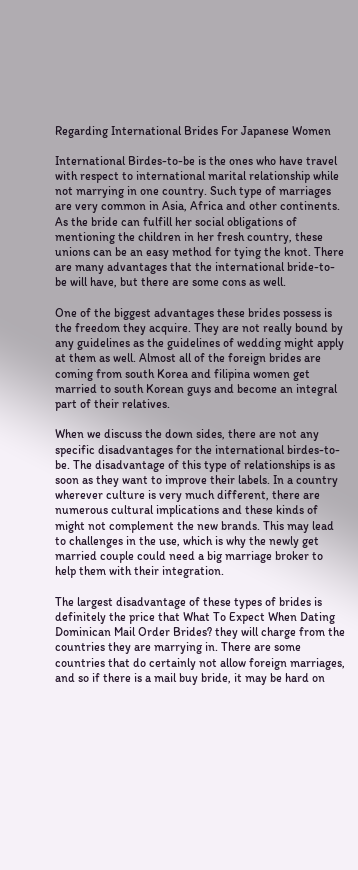Regarding International Brides For Japanese Women

International Birdes-to-be is the ones who have travel with respect to international marital relationship while not marrying in one country. Such type of marriages are very common in Asia, Africa and other continents. As the bride can fulfill her social obligations of mentioning the children in her fresh country, these unions can be an easy method for tying the knot. There are many advantages that the international bride-to-be will have, but there are some cons as well.

One of the biggest advantages these brides possess is the freedom they acquire. They are not really bound by any guidelines as the guidelines of wedding might apply at them as well. Almost all of the foreign brides are coming from south Korea and filipina women get married to south Korean guys and become an integral part of their relatives.

When we discuss the down sides, there are not any specific disadvantages for the international birdes-to-be. The disadvantage of this type of relationships is as soon as they want to improve their labels. In a country wherever culture is very much different, there are numerous cultural implications and these kinds of might not complement the new brands. This may lead to challenges in the use, which is why the newly get married couple could need a big marriage broker to help them with their integration.

The largest disadvantage of these types of brides is definitely the price that What To Expect When Dating Dominican Mail Order Brides? they will charge from the countries they are marrying in. There are some countries that do certainly not allow foreign marriages, and so if there is a mail buy bride, it may be hard on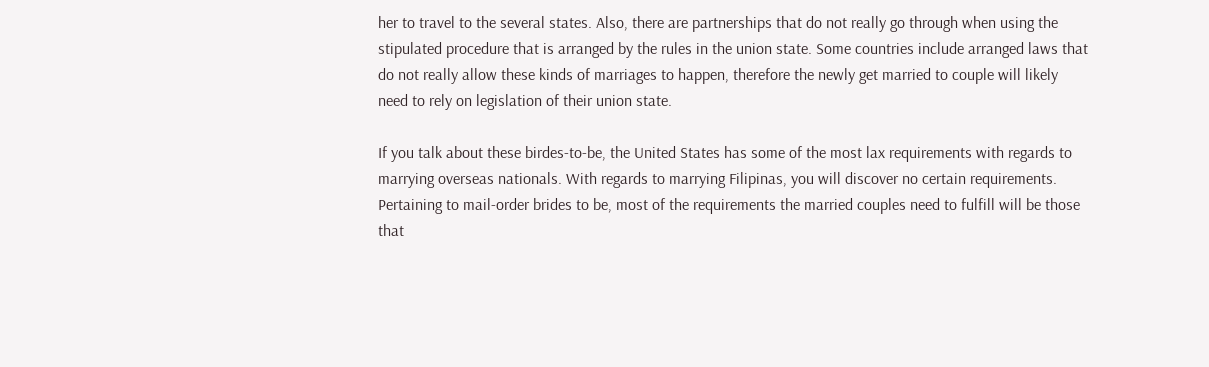her to travel to the several states. Also, there are partnerships that do not really go through when using the stipulated procedure that is arranged by the rules in the union state. Some countries include arranged laws that do not really allow these kinds of marriages to happen, therefore the newly get married to couple will likely need to rely on legislation of their union state.

If you talk about these birdes-to-be, the United States has some of the most lax requirements with regards to marrying overseas nationals. With regards to marrying Filipinas, you will discover no certain requirements. Pertaining to mail-order brides to be, most of the requirements the married couples need to fulfill will be those that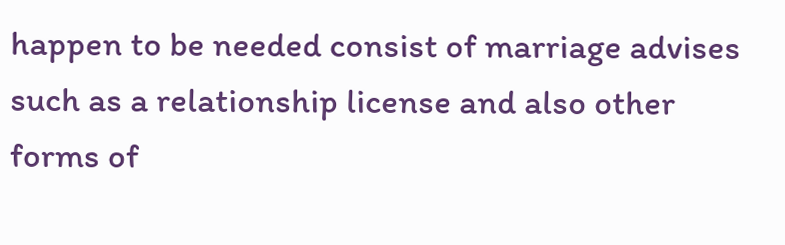happen to be needed consist of marriage advises such as a relationship license and also other forms of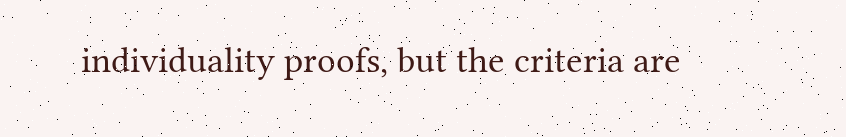individuality proofs, but the criteria are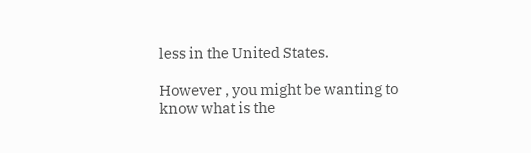less in the United States.

However , you might be wanting to know what is the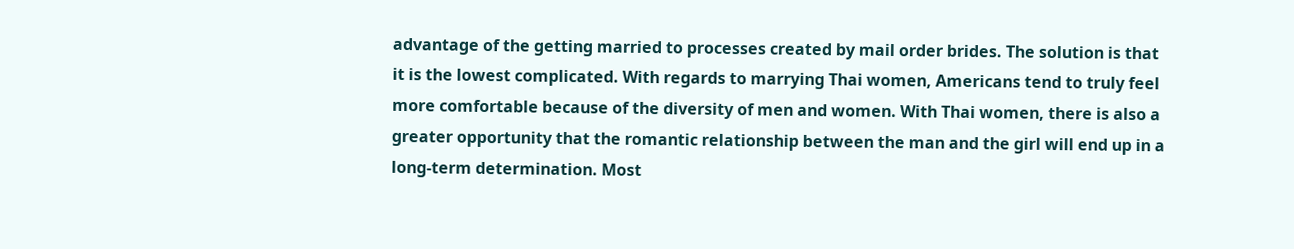advantage of the getting married to processes created by mail order brides. The solution is that it is the lowest complicated. With regards to marrying Thai women, Americans tend to truly feel more comfortable because of the diversity of men and women. With Thai women, there is also a greater opportunity that the romantic relationship between the man and the girl will end up in a long-term determination. Most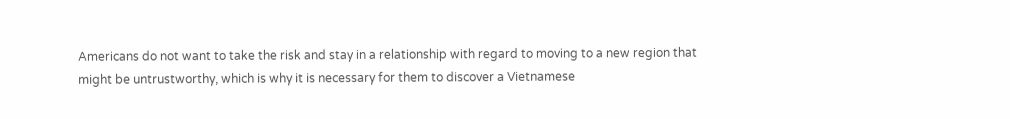Americans do not want to take the risk and stay in a relationship with regard to moving to a new region that might be untrustworthy, which is why it is necessary for them to discover a Vietnamese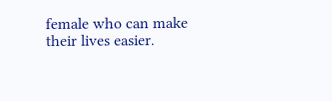female who can make their lives easier.